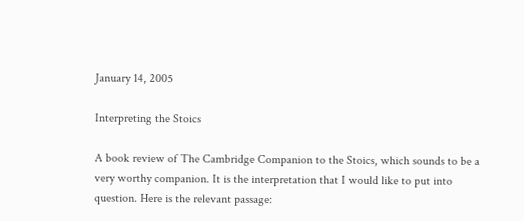January 14, 2005

Interpreting the Stoics

A book review of The Cambridge Companion to the Stoics, which sounds to be a very worthy companion. It is the interpretation that I would like to put into question. Here is the relevant passage: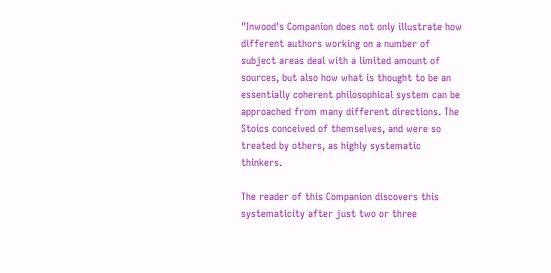"Inwood's Companion does not only illustrate how different authors working on a number of subject areas deal with a limited amount of sources, but also how what is thought to be an essentially coherent philosophical system can be approached from many different directions. The Stoics conceived of themselves, and were so treated by others, as highly systematic thinkers.

The reader of this Companion discovers this systematicity after just two or three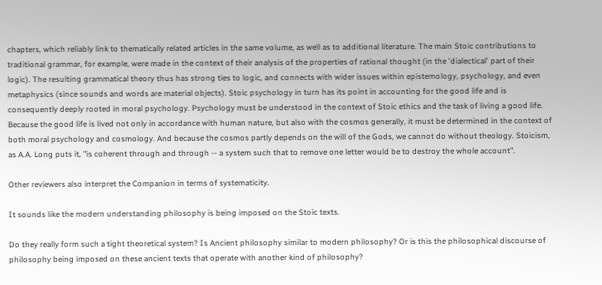chapters, which reliably link to thematically related articles in the same volume, as well as to additional literature. The main Stoic contributions to traditional grammar, for example, were made in the context of their analysis of the properties of rational thought (in the 'dialectical' part of their logic). The resulting grammatical theory thus has strong ties to logic, and connects with wider issues within epistemology, psychology, and even metaphysics (since sounds and words are material objects). Stoic psychology in turn has its point in accounting for the good life and is consequently deeply rooted in moral psychology. Psychology must be understood in the context of Stoic ethics and the task of living a good life. Because the good life is lived not only in accordance with human nature, but also with the cosmos generally, it must be determined in the context of both moral psychology and cosmology. And because the cosmos partly depends on the will of the Gods, we cannot do without theology. Stoicism, as A.A. Long puts it, "is coherent through and through -- a system such that to remove one letter would be to destroy the whole account".

Other reviewers also interpret the Companion in terms of systematicity.

It sounds like the modern understanding philosophy is being imposed on the Stoic texts.

Do they really form such a tight theoretical system? Is Ancient philosophy similar to modern philosophy? Or is this the philosophical discourse of philosophy being imposed on these ancient texts that operate with another kind of philosophy?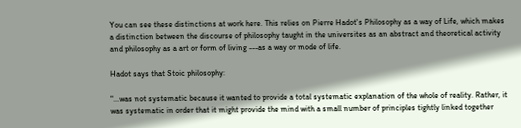You can see these distinctions at work here. This relies on Pierre Hadot's Philosophy as a way of Life, which makes a distinction between the discourse of philosophy taught in the universites as an abstract and theoretical activity and philosophy as a art or form of living ---as a way or mode of life.

Hadot says that Stoic philosophy:

"...was not systematic because it wanted to provide a total systematic explanation of the whole of reality. Rather, it was systematic in order that it might provide the mind with a small number of principles tightly linked together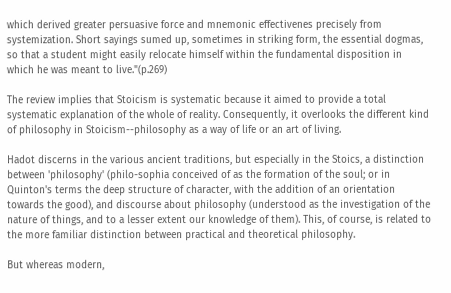which derived greater persuasive force and mnemonic effectivenes precisely from systemization. Short sayings sumed up, sometimes in striking form, the essential dogmas, so that a student might easily relocate himself within the fundamental disposition in which he was meant to live."(p.269)

The review implies that Stoicism is systematic because it aimed to provide a total systematic explanation of the whole of reality. Consequently, it overlooks the different kind of philosophy in Stoicism--philosophy as a way of life or an art of living.

Hadot discerns in the various ancient traditions, but especially in the Stoics, a distinction between 'philosophy' (philo-sophia conceived of as the formation of the soul; or in Quinton's terms the deep structure of character, with the addition of an orientation towards the good), and discourse about philosophy (understood as the investigation of the nature of things, and to a lesser extent our knowledge of them). This, of course, is related to the more familiar distinction between practical and theoretical philosophy.

But whereas modern,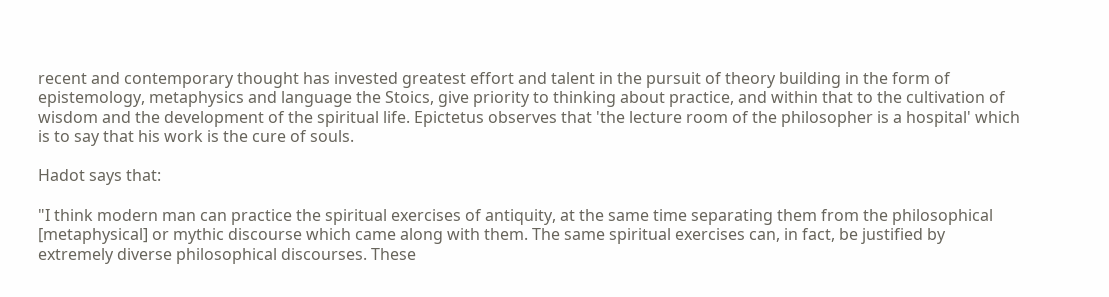recent and contemporary thought has invested greatest effort and talent in the pursuit of theory building in the form of epistemology, metaphysics and language the Stoics, give priority to thinking about practice, and within that to the cultivation of wisdom and the development of the spiritual life. Epictetus observes that 'the lecture room of the philosopher is a hospital' which is to say that his work is the cure of souls.

Hadot says that:

"I think modern man can practice the spiritual exercises of antiquity, at the same time separating them from the philosophical [metaphysical] or mythic discourse which came along with them. The same spiritual exercises can, in fact, be justified by extremely diverse philosophical discourses. These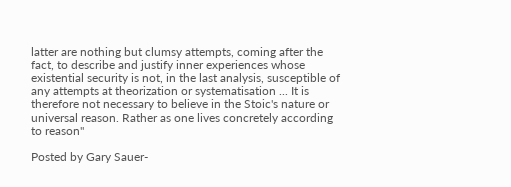latter are nothing but clumsy attempts, coming after the fact, to describe and justify inner experiences whose existential security is not, in the last analysis, susceptible of any attempts at theorization or systematisation ... It is therefore not necessary to believe in the Stoic's nature or universal reason. Rather as one lives concretely according to reason"

Posted by Gary Sauer-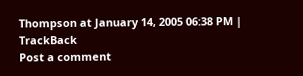Thompson at January 14, 2005 06:38 PM | TrackBack
Post a comment